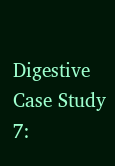Digestive Case Study 7: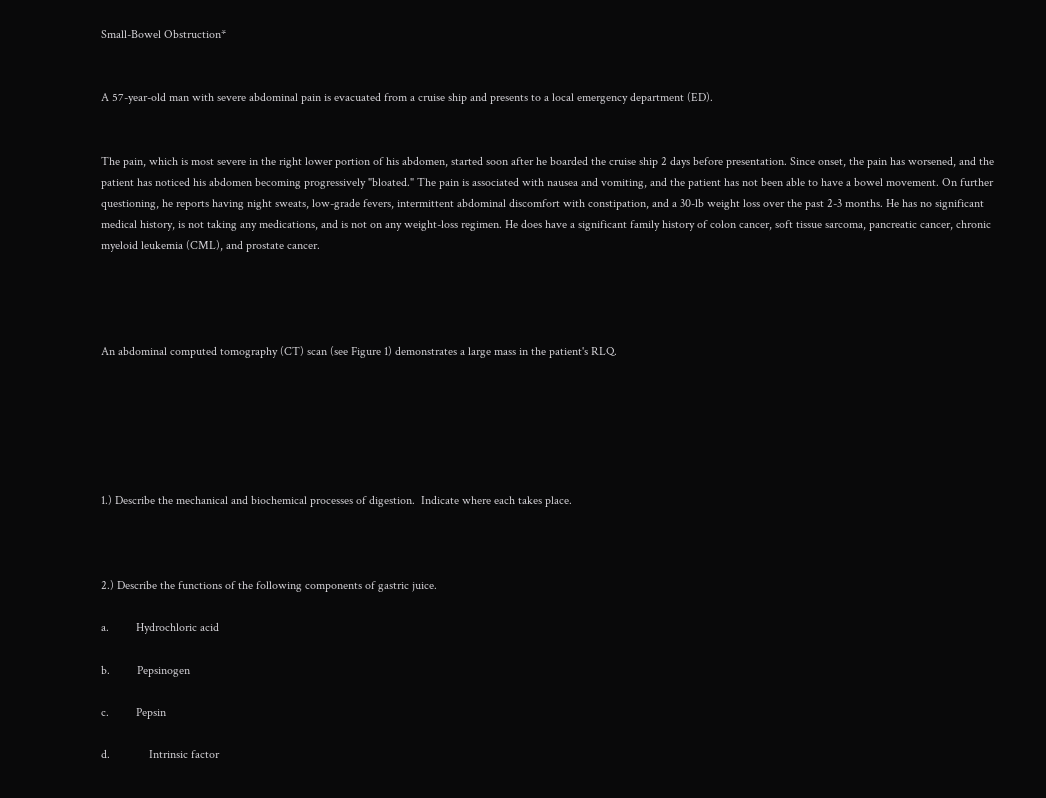Small-Bowel Obstruction*


A 57-year-old man with severe abdominal pain is evacuated from a cruise ship and presents to a local emergency department (ED).


The pain, which is most severe in the right lower portion of his abdomen, started soon after he boarded the cruise ship 2 days before presentation. Since onset, the pain has worsened, and the patient has noticed his abdomen becoming progressively "bloated." The pain is associated with nausea and vomiting, and the patient has not been able to have a bowel movement. On further questioning, he reports having night sweats, low-grade fevers, intermittent abdominal discomfort with constipation, and a 30-lb weight loss over the past 2-3 months. He has no significant medical history, is not taking any medications, and is not on any weight-loss regimen. He does have a significant family history of colon cancer, soft tissue sarcoma, pancreatic cancer, chronic myeloid leukemia (CML), and prostate cancer.




An abdominal computed tomography (CT) scan (see Figure 1) demonstrates a large mass in the patient's RLQ.






1.) Describe the mechanical and biochemical processes of digestion.  Indicate where each takes place.



2.) Describe the functions of the following components of gastric juice.

a.         Hydrochloric acid

b.         Pepsinogen

c.         Pepsin

d.             Intrinsic factor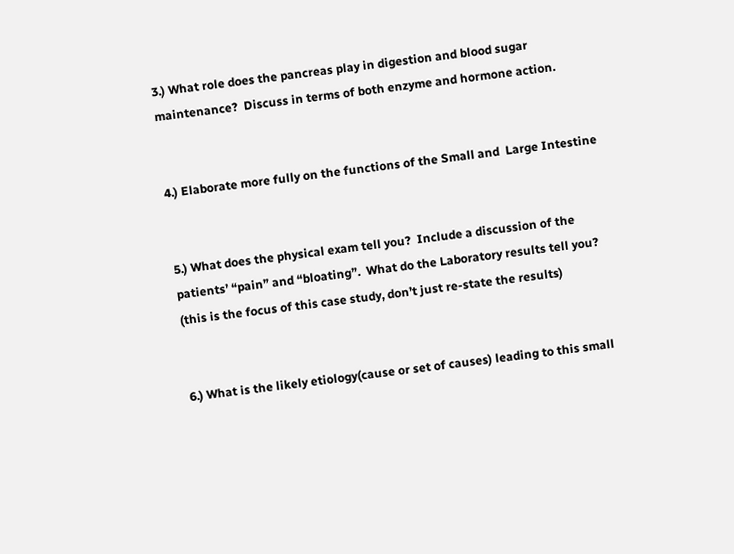3.) What role does the pancreas play in digestion and blood sugar maintenance?  Discuss in terms of both enzyme and hormone action.


4.) Elaborate more fully on the functions of the Small and  Large Intestine


5.) What does the physical exam tell you?  Include a discussion of the patients’ “pain” and “bloating”.  What do the Laboratory results tell you? (this is the focus of this case study, don’t just re-state the results)


6.) What is the likely etiology(cause or set of causes) leading to this small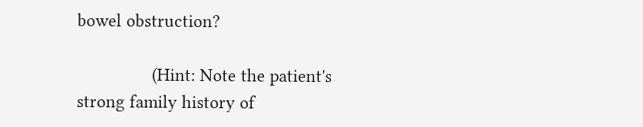bowel obstruction?

               (Hint: Note the patient's strong family history of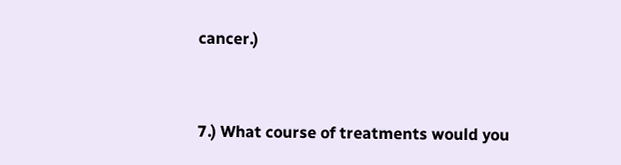cancer.)


7.) What course of treatments would you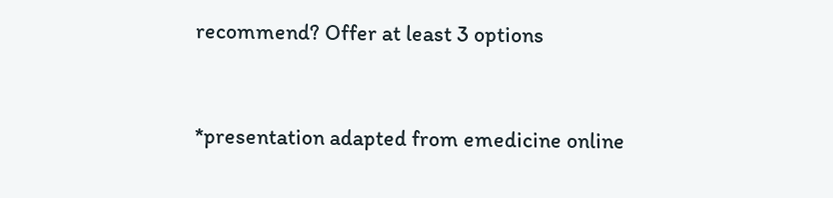recommend? Offer at least 3 options


*presentation adapted from emedicine online